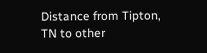Distance from Tipton, TN to other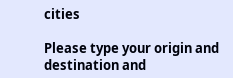cities

Please type your origin and destination and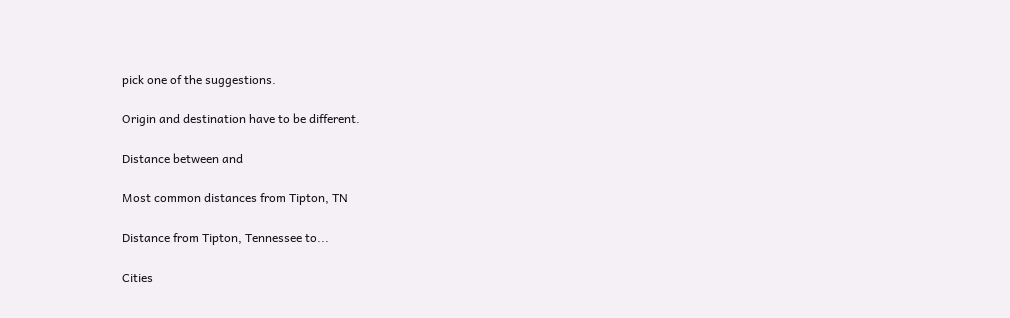pick one of the suggestions.

Origin and destination have to be different.

Distance between and

Most common distances from Tipton, TN

Distance from Tipton, Tennessee to...

Cities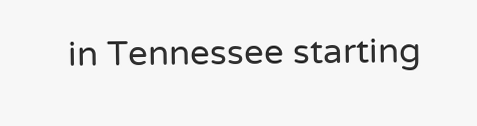in Tennessee starting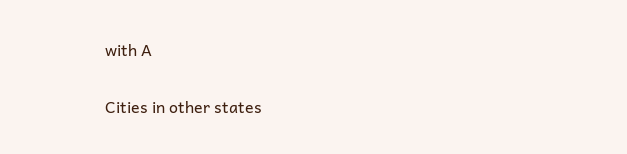with A

Cities in other states